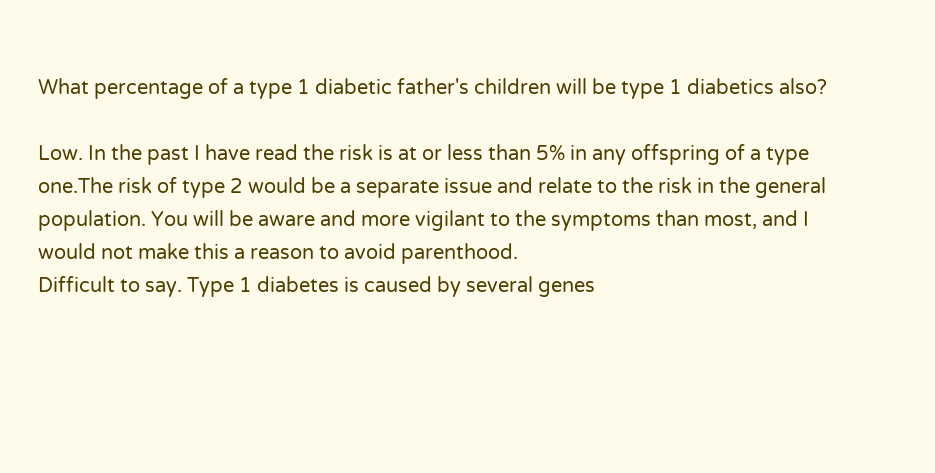What percentage of a type 1 diabetic father's children will be type 1 diabetics also?

Low. In the past I have read the risk is at or less than 5% in any offspring of a type one.The risk of type 2 would be a separate issue and relate to the risk in the general population. You will be aware and more vigilant to the symptoms than most, and I would not make this a reason to avoid parenthood.
Difficult to say. Type 1 diabetes is caused by several genes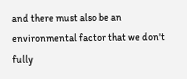and there must also be an environmental factor that we don't fully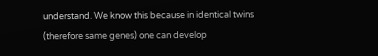understand. We know this because in identical twins (therefore same genes) one can develop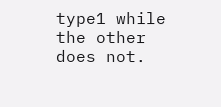type1 while the other does not.